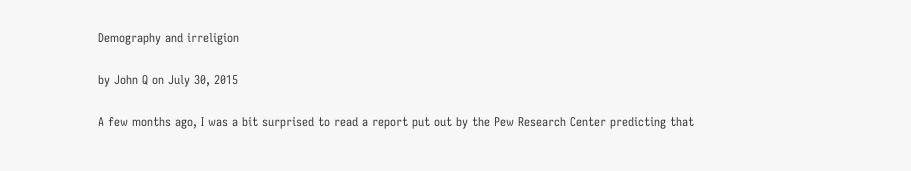Demography and irreligion

by John Q on July 30, 2015

A few months ago, I was a bit surprised to read a report put out by the Pew Research Center predicting that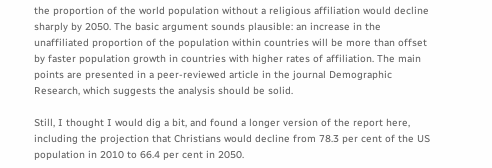the proportion of the world population without a religious affiliation would decline sharply by 2050. The basic argument sounds plausible: an increase in the unaffiliated proportion of the population within countries will be more than offset by faster population growth in countries with higher rates of affiliation. The main points are presented in a peer-reviewed article in the journal Demographic Research, which suggests the analysis should be solid.

Still, I thought I would dig a bit, and found a longer version of the report here, including the projection that Christians would decline from 78.3 per cent of the US population in 2010 to 66.4 per cent in 2050.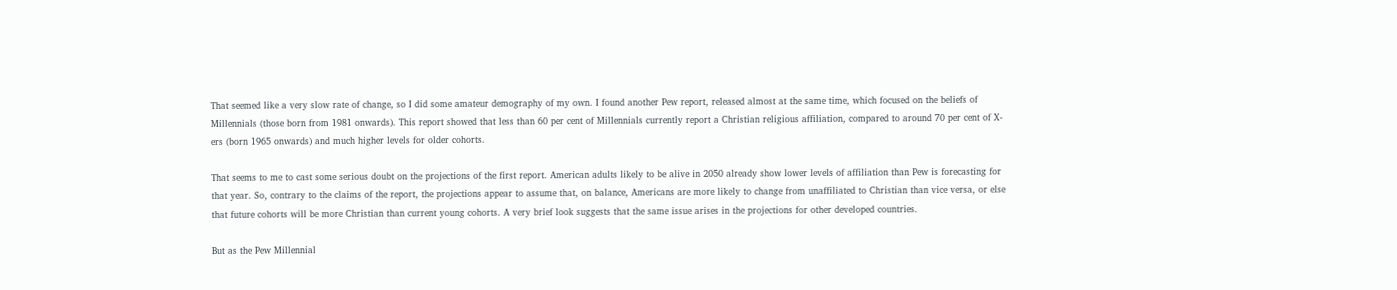That seemed like a very slow rate of change, so I did some amateur demography of my own. I found another Pew report, released almost at the same time, which focused on the beliefs of Millennials (those born from 1981 onwards). This report showed that less than 60 per cent of Millennials currently report a Christian religious affiliation, compared to around 70 per cent of X-ers (born 1965 onwards) and much higher levels for older cohorts.

That seems to me to cast some serious doubt on the projections of the first report. American adults likely to be alive in 2050 already show lower levels of affiliation than Pew is forecasting for that year. So, contrary to the claims of the report, the projections appear to assume that, on balance, Americans are more likely to change from unaffiliated to Christian than vice versa, or else that future cohorts will be more Christian than current young cohorts. A very brief look suggests that the same issue arises in the projections for other developed countries.

But as the Pew Millennial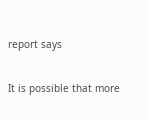report says

It is possible that more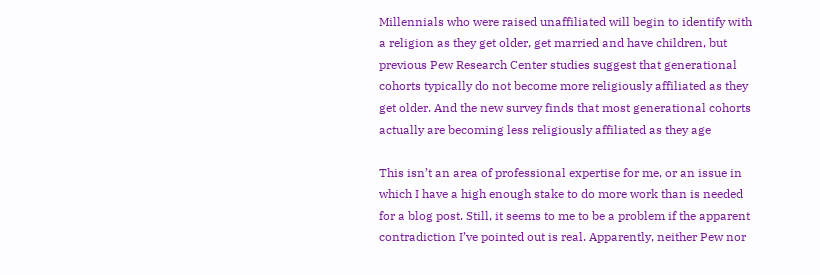Millennials who were raised unaffiliated will begin to identify with a religion as they get older, get married and have children, but previous Pew Research Center studies suggest that generational cohorts typically do not become more religiously affiliated as they get older. And the new survey finds that most generational cohorts actually are becoming less religiously affiliated as they age

This isn’t an area of professional expertise for me, or an issue in which I have a high enough stake to do more work than is needed for a blog post. Still, it seems to me to be a problem if the apparent contradiction I’ve pointed out is real. Apparently, neither Pew nor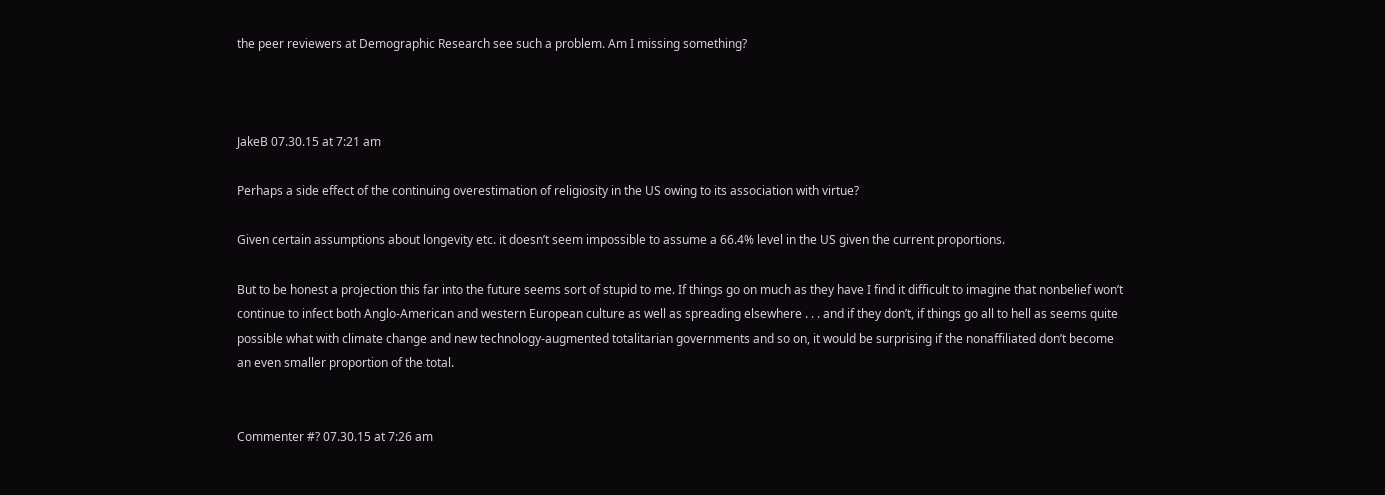the peer reviewers at Demographic Research see such a problem. Am I missing something?



JakeB 07.30.15 at 7:21 am

Perhaps a side effect of the continuing overestimation of religiosity in the US owing to its association with virtue?

Given certain assumptions about longevity etc. it doesn’t seem impossible to assume a 66.4% level in the US given the current proportions.

But to be honest a projection this far into the future seems sort of stupid to me. If things go on much as they have I find it difficult to imagine that nonbelief won’t continue to infect both Anglo-American and western European culture as well as spreading elsewhere . . . and if they don’t, if things go all to hell as seems quite possible what with climate change and new technology-augmented totalitarian governments and so on, it would be surprising if the nonaffiliated don’t become an even smaller proportion of the total.


Commenter #? 07.30.15 at 7:26 am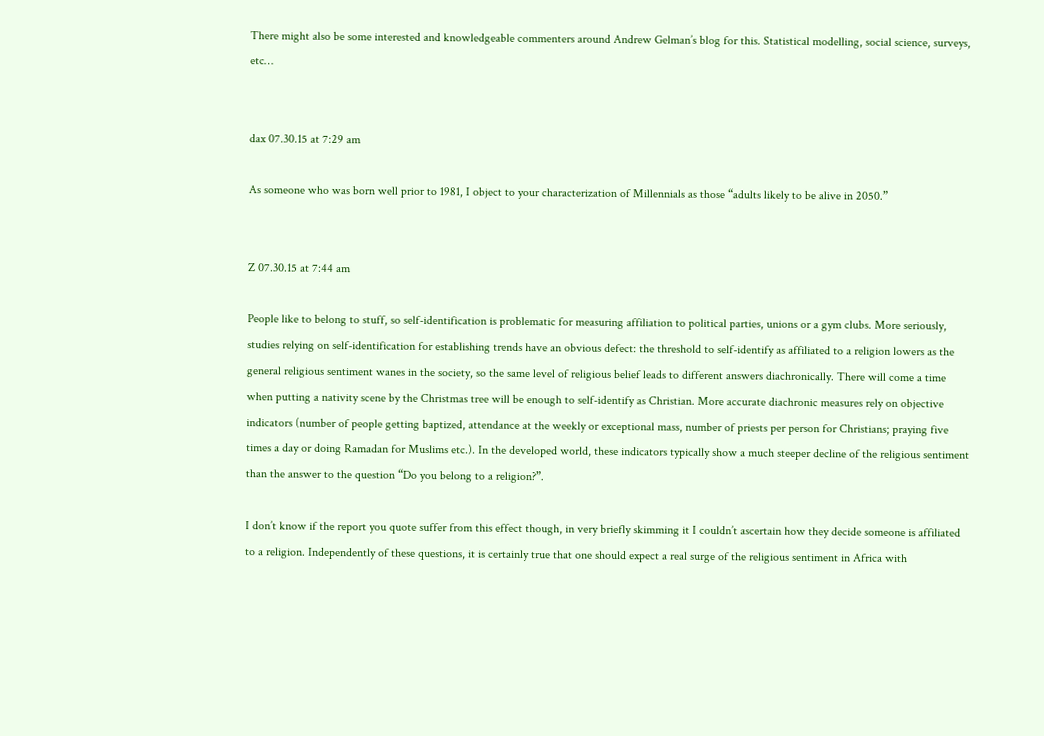There might also be some interested and knowledgeable commenters around Andrew Gelman’s blog for this. Statistical modelling, social science, surveys, etc…


dax 07.30.15 at 7:29 am

As someone who was born well prior to 1981, I object to your characterization of Millennials as those “adults likely to be alive in 2050.”


Z 07.30.15 at 7:44 am

People like to belong to stuff, so self-identification is problematic for measuring affiliation to political parties, unions or a gym clubs. More seriously, studies relying on self-identification for establishing trends have an obvious defect: the threshold to self-identify as affiliated to a religion lowers as the general religious sentiment wanes in the society, so the same level of religious belief leads to different answers diachronically. There will come a time when putting a nativity scene by the Christmas tree will be enough to self-identify as Christian. More accurate diachronic measures rely on objective indicators (number of people getting baptized, attendance at the weekly or exceptional mass, number of priests per person for Christians; praying five times a day or doing Ramadan for Muslims etc.). In the developed world, these indicators typically show a much steeper decline of the religious sentiment than the answer to the question “Do you belong to a religion?”.

I don’t know if the report you quote suffer from this effect though, in very briefly skimming it I couldn’t ascertain how they decide someone is affiliated to a religion. Independently of these questions, it is certainly true that one should expect a real surge of the religious sentiment in Africa with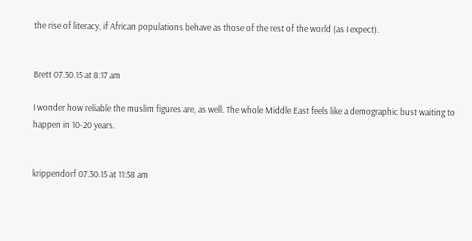the rise of literacy, if African populations behave as those of the rest of the world (as I expect).


Brett 07.30.15 at 8:17 am

I wonder how reliable the muslim figures are, as well. The whole Middle East feels like a demographic bust waiting to happen in 10-20 years.


krippendorf 07.30.15 at 11:58 am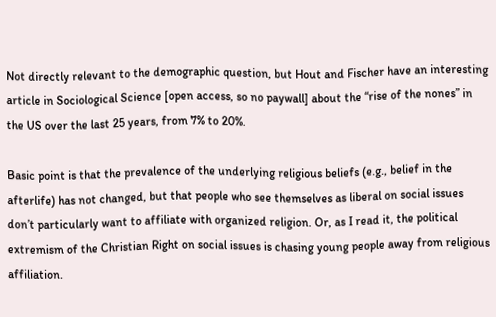Not directly relevant to the demographic question, but Hout and Fischer have an interesting article in Sociological Science [open access, so no paywall] about the “rise of the nones” in the US over the last 25 years, from 7% to 20%.

Basic point is that the prevalence of the underlying religious beliefs (e.g., belief in the afterlife) has not changed, but that people who see themselves as liberal on social issues don’t particularly want to affiliate with organized religion. Or, as I read it, the political extremism of the Christian Right on social issues is chasing young people away from religious affiliation.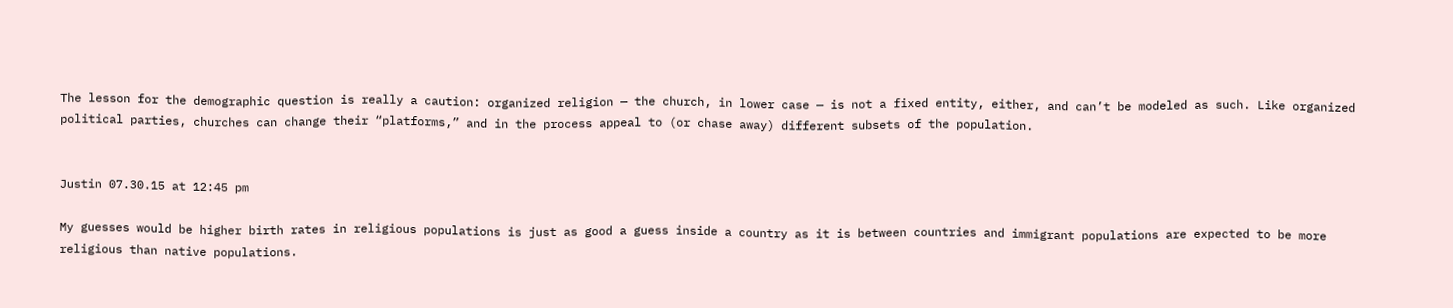The lesson for the demographic question is really a caution: organized religion — the church, in lower case — is not a fixed entity, either, and can’t be modeled as such. Like organized political parties, churches can change their “platforms,” and in the process appeal to (or chase away) different subsets of the population.


Justin 07.30.15 at 12:45 pm

My guesses would be higher birth rates in religious populations is just as good a guess inside a country as it is between countries and immigrant populations are expected to be more religious than native populations.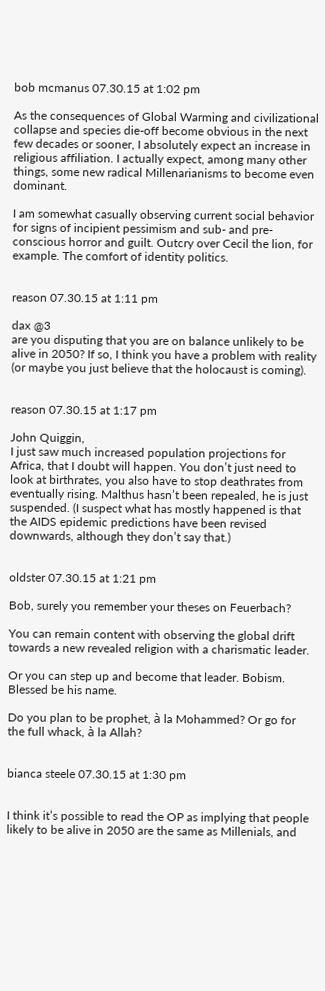bob mcmanus 07.30.15 at 1:02 pm

As the consequences of Global Warming and civilizational collapse and species die-off become obvious in the next few decades or sooner, I absolutely expect an increase in religious affiliation. I actually expect, among many other things, some new radical Millenarianisms to become even dominant.

I am somewhat casually observing current social behavior for signs of incipient pessimism and sub- and pre-conscious horror and guilt. Outcry over Cecil the lion, for example. The comfort of identity politics.


reason 07.30.15 at 1:11 pm

dax @3
are you disputing that you are on balance unlikely to be alive in 2050? If so, I think you have a problem with reality (or maybe you just believe that the holocaust is coming).


reason 07.30.15 at 1:17 pm

John Quiggin,
I just saw much increased population projections for Africa, that I doubt will happen. You don’t just need to look at birthrates, you also have to stop deathrates from eventually rising. Malthus hasn’t been repealed, he is just suspended. (I suspect what has mostly happened is that the AIDS epidemic predictions have been revised downwards, although they don’t say that.)


oldster 07.30.15 at 1:21 pm

Bob, surely you remember your theses on Feuerbach?

You can remain content with observing the global drift towards a new revealed religion with a charismatic leader.

Or you can step up and become that leader. Bobism. Blessed be his name.

Do you plan to be prophet, à la Mohammed? Or go for the full whack, à la Allah?


bianca steele 07.30.15 at 1:30 pm


I think it’s possible to read the OP as implying that people likely to be alive in 2050 are the same as Millenials, and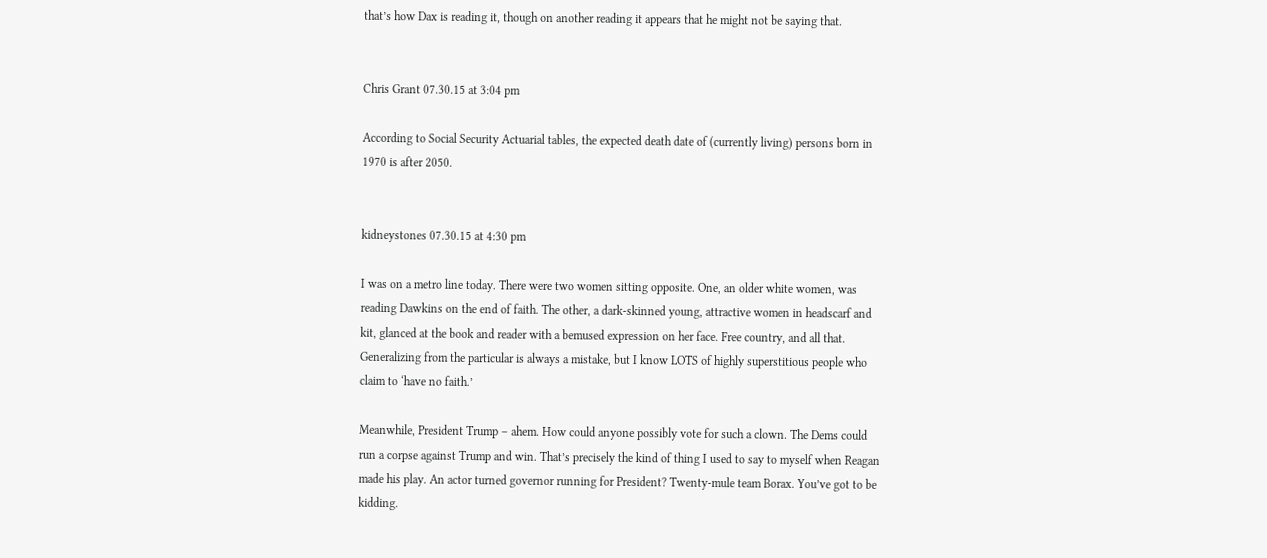that’s how Dax is reading it, though on another reading it appears that he might not be saying that.


Chris Grant 07.30.15 at 3:04 pm

According to Social Security Actuarial tables, the expected death date of (currently living) persons born in 1970 is after 2050.


kidneystones 07.30.15 at 4:30 pm

I was on a metro line today. There were two women sitting opposite. One, an older white women, was reading Dawkins on the end of faith. The other, a dark-skinned young, attractive women in headscarf and kit, glanced at the book and reader with a bemused expression on her face. Free country, and all that. Generalizing from the particular is always a mistake, but I know LOTS of highly superstitious people who claim to ‘have no faith.’

Meanwhile, President Trump – ahem. How could anyone possibly vote for such a clown. The Dems could run a corpse against Trump and win. That’s precisely the kind of thing I used to say to myself when Reagan made his play. An actor turned governor running for President? Twenty-mule team Borax. You’ve got to be kidding.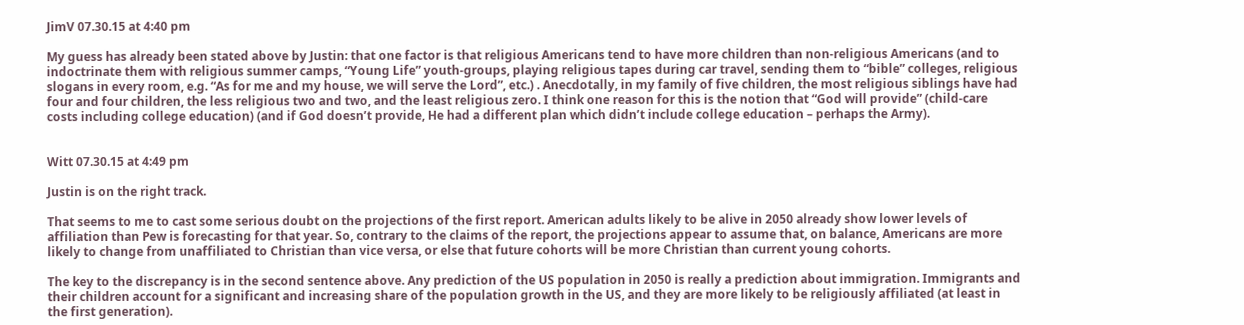JimV 07.30.15 at 4:40 pm

My guess has already been stated above by Justin: that one factor is that religious Americans tend to have more children than non-religious Americans (and to indoctrinate them with religious summer camps, “Young Life” youth-groups, playing religious tapes during car travel, sending them to “bible” colleges, religious slogans in every room, e.g. “As for me and my house, we will serve the Lord”, etc.) . Anecdotally, in my family of five children, the most religious siblings have had four and four children, the less religious two and two, and the least religious zero. I think one reason for this is the notion that “God will provide” (child-care costs including college education) (and if God doesn’t provide, He had a different plan which didn’t include college education – perhaps the Army).


Witt 07.30.15 at 4:49 pm

Justin is on the right track.

That seems to me to cast some serious doubt on the projections of the first report. American adults likely to be alive in 2050 already show lower levels of affiliation than Pew is forecasting for that year. So, contrary to the claims of the report, the projections appear to assume that, on balance, Americans are more likely to change from unaffiliated to Christian than vice versa, or else that future cohorts will be more Christian than current young cohorts.

The key to the discrepancy is in the second sentence above. Any prediction of the US population in 2050 is really a prediction about immigration. Immigrants and their children account for a significant and increasing share of the population growth in the US, and they are more likely to be religiously affiliated (at least in the first generation).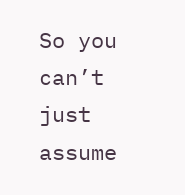So you can’t just assume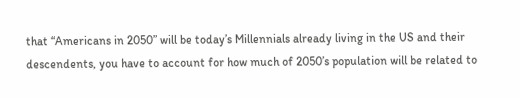that “Americans in 2050” will be today’s Millennials already living in the US and their descendents, you have to account for how much of 2050’s population will be related to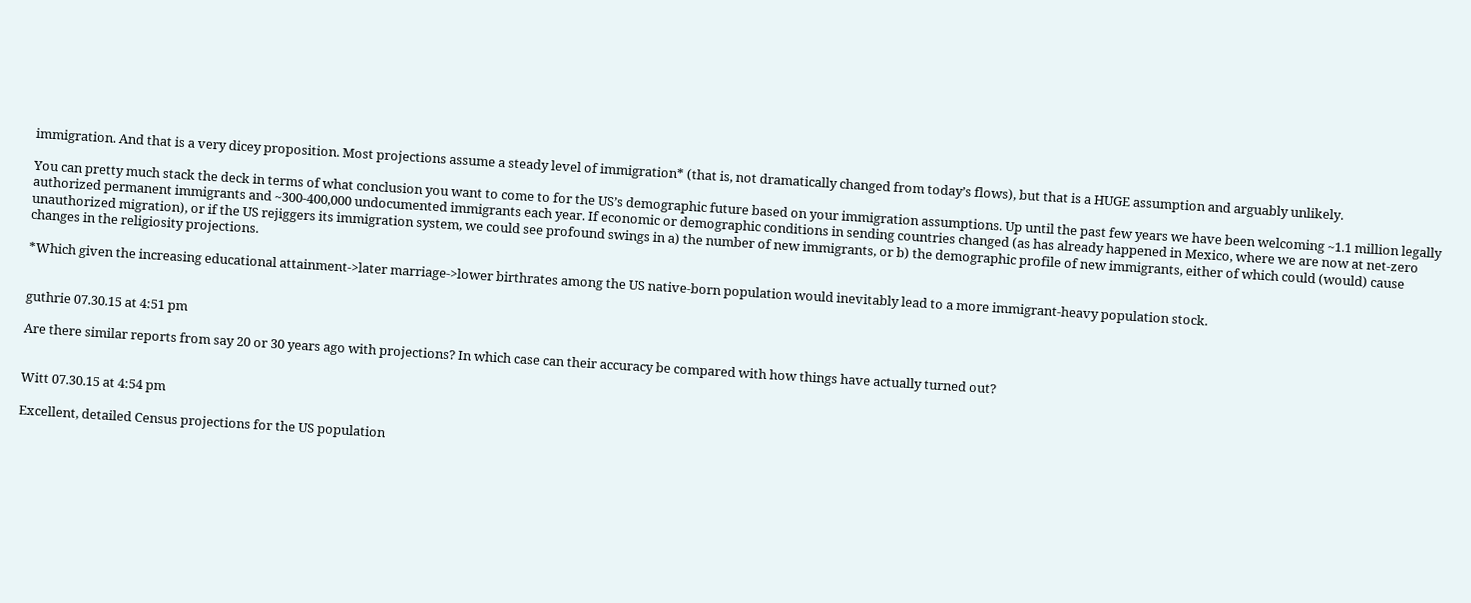immigration. And that is a very dicey proposition. Most projections assume a steady level of immigration* (that is, not dramatically changed from today’s flows), but that is a HUGE assumption and arguably unlikely.

You can pretty much stack the deck in terms of what conclusion you want to come to for the US’s demographic future based on your immigration assumptions. Up until the past few years we have been welcoming ~1.1 million legally authorized permanent immigrants and ~300-400,000 undocumented immigrants each year. If economic or demographic conditions in sending countries changed (as has already happened in Mexico, where we are now at net-zero unauthorized migration), or if the US rejiggers its immigration system, we could see profound swings in a) the number of new immigrants, or b) the demographic profile of new immigrants, either of which could (would) cause changes in the religiosity projections.

*Which given the increasing educational attainment->later marriage->lower birthrates among the US native-born population would inevitably lead to a more immigrant-heavy population stock.


guthrie 07.30.15 at 4:51 pm

Are there similar reports from say 20 or 30 years ago with projections? In which case can their accuracy be compared with how things have actually turned out?


Witt 07.30.15 at 4:54 pm

Excellent, detailed Census projections for the US population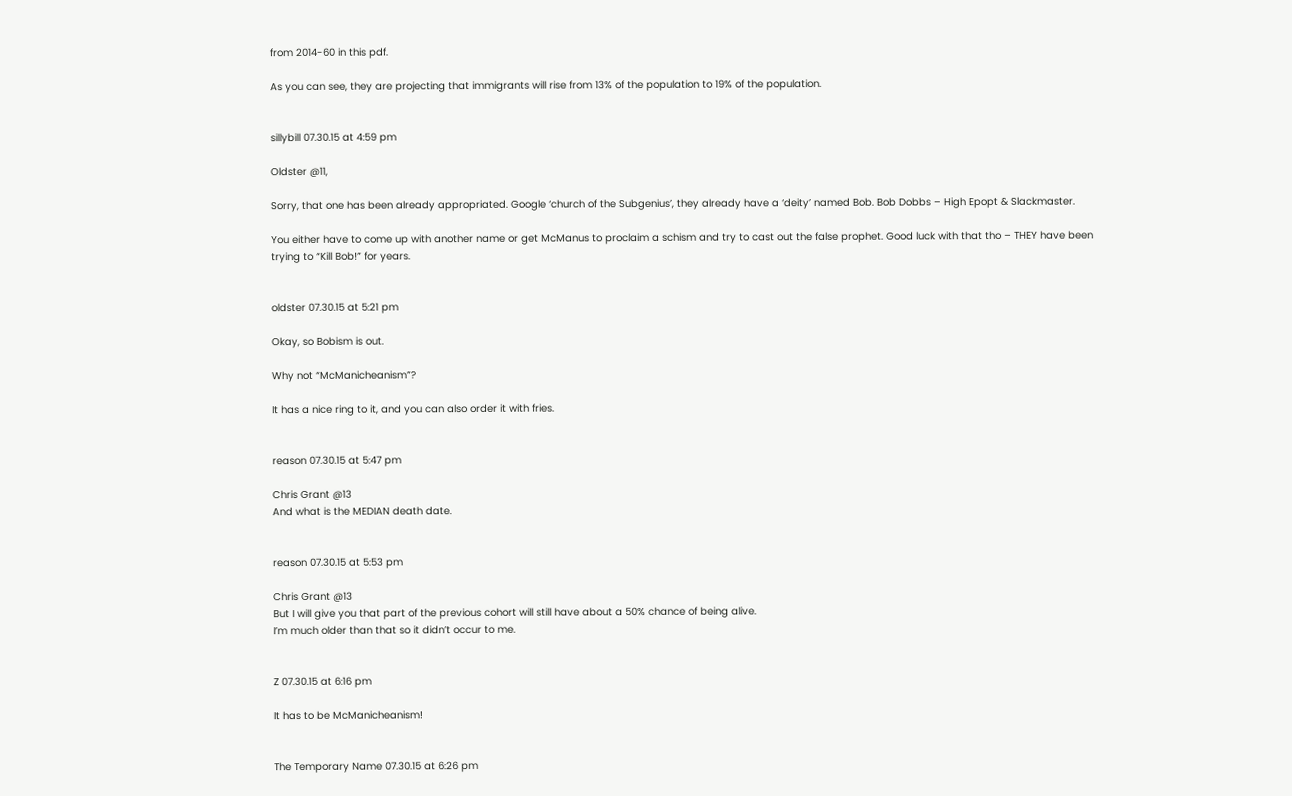from 2014-60 in this pdf.

As you can see, they are projecting that immigrants will rise from 13% of the population to 19% of the population.


sillybill 07.30.15 at 4:59 pm

Oldster @11,

Sorry, that one has been already appropriated. Google ‘church of the Subgenius’, they already have a ‘deity’ named Bob. Bob Dobbs – High Epopt & Slackmaster.

You either have to come up with another name or get McManus to proclaim a schism and try to cast out the false prophet. Good luck with that tho – THEY have been trying to “Kill Bob!” for years.


oldster 07.30.15 at 5:21 pm

Okay, so Bobism is out.

Why not “McManicheanism”?

It has a nice ring to it, and you can also order it with fries.


reason 07.30.15 at 5:47 pm

Chris Grant @13
And what is the MEDIAN death date.


reason 07.30.15 at 5:53 pm

Chris Grant @13
But I will give you that part of the previous cohort will still have about a 50% chance of being alive.
I’m much older than that so it didn’t occur to me.


Z 07.30.15 at 6:16 pm

It has to be McManicheanism!


The Temporary Name 07.30.15 at 6:26 pm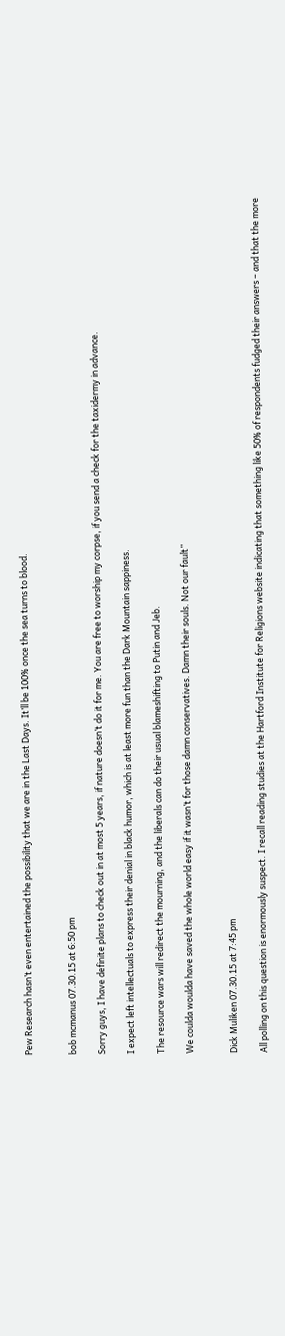Pew Research hasn’t even entertained the possibility that we are in the Last Days. It’ll be 100% once the sea turns to blood.


bob mcmanus 07.30.15 at 6:50 pm

Sorry guys, I have definite plans to check out in at most 5 years, if nature doesn’t do it for me. You are free to worship my corpse, if you send a check for the taxidermy in advance.

I expect left intellectuals to express their denial in black humor, which is at least more fun than the Dark Mountain sappiness.

The resource wars will redirect the mourning, and the liberals can do their usual blameshifting to Putin and Jeb.

We coulda woulda have saved the whole world easy if it wasn’t for those damn conservatives. Damn their souls. Not our fault”


Dick Muliken 07.30.15 at 7:45 pm

All polling on this question is enormously suspect. I recall reading studies at the Hartford Institute for Religions website indicating that something like 50% of respondents fudged their answers – and that the more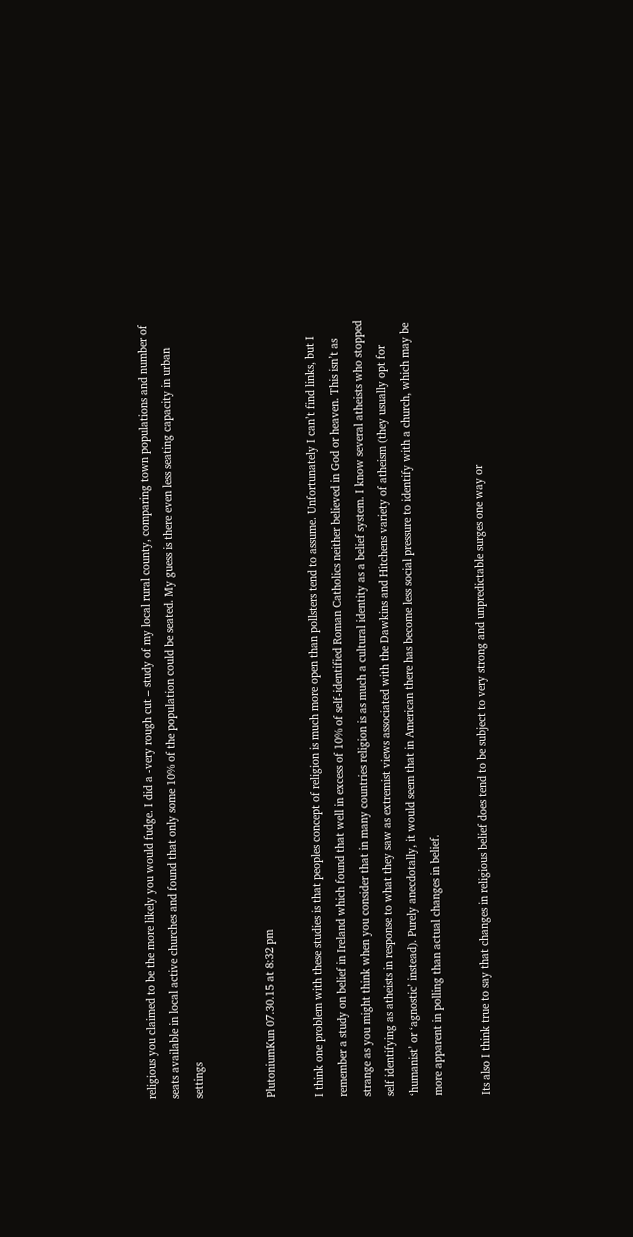religious you claimed to be the more likely you would fudge. I did a -very rough cut – study of my local rural county, comparing town populations and number of seats available in local active churches and found that only some 10% of the population could be seated. My guess is there even less seating capacity in urban settings


PlutoniumKun 07.30.15 at 8:32 pm

I think one problem with these studies is that peoples concept of religion is much more open than pollsters tend to assume. Unfortunately I can’t find links, but I remember a study on belief in Ireland which found that well in excess of 10% of self-identified Roman Catholics neither believed in God or heaven. This isn’t as strange as you might think when you consider that in many countries religion is as much a cultural identity as a belief system. I know several atheists who stopped self identifying as atheists in response to what they saw as extremist views associated with the Dawkins and Hitchens variety of atheism (they usually opt for ‘humanist’ or ‘agnostic’ instead). Purely anecdotally, it would seem that in American there has become less social pressure to identify with a church, which may be more apparent in polling than actual changes in belief.

Its also I think true to say that changes in religious belief does tend to be subject to very strong and unpredictable surges one way or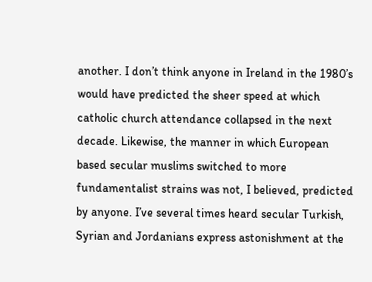another. I don’t think anyone in Ireland in the 1980’s would have predicted the sheer speed at which catholic church attendance collapsed in the next decade. Likewise, the manner in which European based secular muslims switched to more fundamentalist strains was not, I believed, predicted by anyone. I’ve several times heard secular Turkish, Syrian and Jordanians express astonishment at the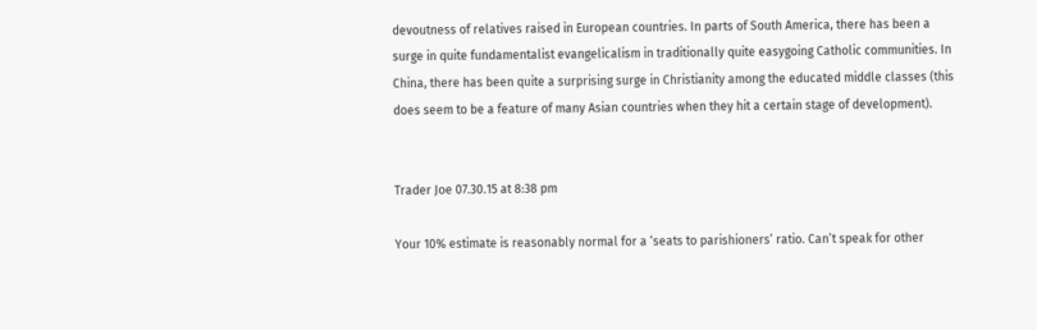devoutness of relatives raised in European countries. In parts of South America, there has been a surge in quite fundamentalist evangelicalism in traditionally quite easygoing Catholic communities. In China, there has been quite a surprising surge in Christianity among the educated middle classes (this does seem to be a feature of many Asian countries when they hit a certain stage of development).


Trader Joe 07.30.15 at 8:38 pm

Your 10% estimate is reasonably normal for a ‘seats to parishioners’ ratio. Can’t speak for other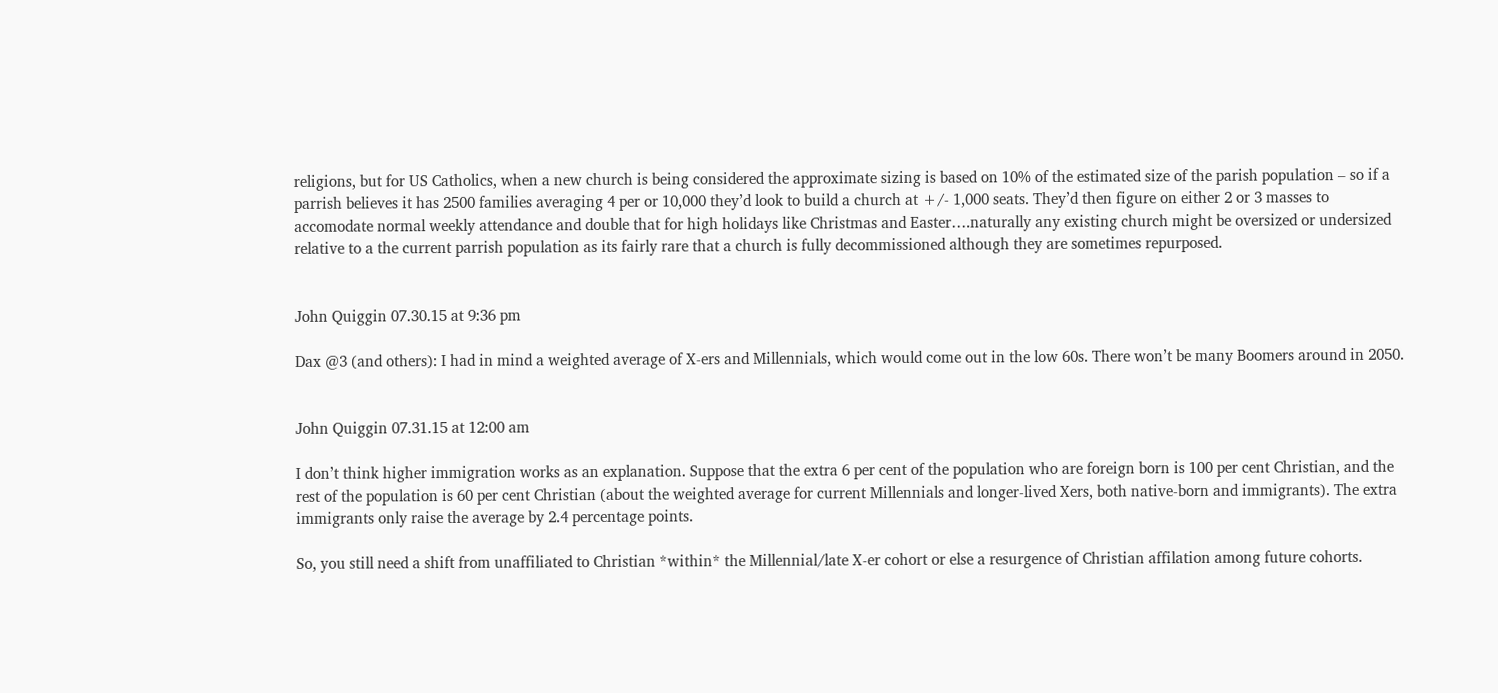religions, but for US Catholics, when a new church is being considered the approximate sizing is based on 10% of the estimated size of the parish population – so if a parrish believes it has 2500 families averaging 4 per or 10,000 they’d look to build a church at +/- 1,000 seats. They’d then figure on either 2 or 3 masses to accomodate normal weekly attendance and double that for high holidays like Christmas and Easter….naturally any existing church might be oversized or undersized relative to a the current parrish population as its fairly rare that a church is fully decommissioned although they are sometimes repurposed.


John Quiggin 07.30.15 at 9:36 pm

Dax @3 (and others): I had in mind a weighted average of X-ers and Millennials, which would come out in the low 60s. There won’t be many Boomers around in 2050.


John Quiggin 07.31.15 at 12:00 am

I don’t think higher immigration works as an explanation. Suppose that the extra 6 per cent of the population who are foreign born is 100 per cent Christian, and the rest of the population is 60 per cent Christian (about the weighted average for current Millennials and longer-lived Xers, both native-born and immigrants). The extra immigrants only raise the average by 2.4 percentage points.

So, you still need a shift from unaffiliated to Christian *within* the Millennial/late X-er cohort or else a resurgence of Christian affilation among future cohorts.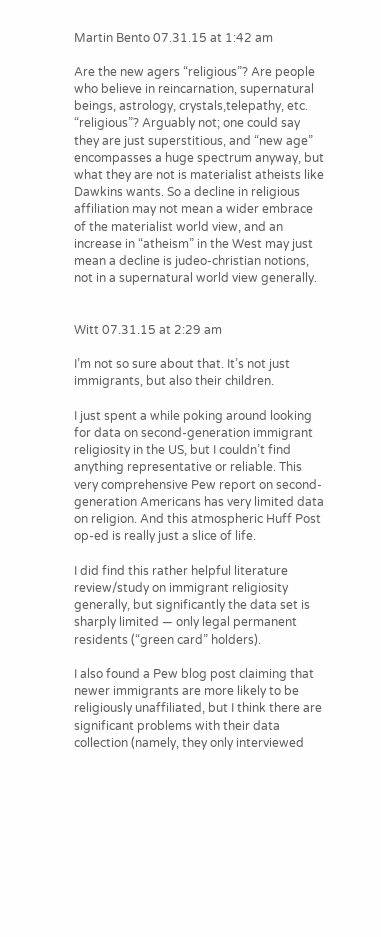Martin Bento 07.31.15 at 1:42 am

Are the new agers “religious”? Are people who believe in reincarnation, supernatural beings, astrology, crystals,telepathy, etc. “religious”? Arguably not; one could say they are just superstitious, and “new age” encompasses a huge spectrum anyway, but what they are not is materialist atheists like Dawkins wants. So a decline in religious affiliation may not mean a wider embrace of the materialist world view, and an increase in “atheism” in the West may just mean a decline is judeo-christian notions, not in a supernatural world view generally.


Witt 07.31.15 at 2:29 am

I’m not so sure about that. It’s not just immigrants, but also their children.

I just spent a while poking around looking for data on second-generation immigrant religiosity in the US, but I couldn’t find anything representative or reliable. This very comprehensive Pew report on second-generation Americans has very limited data on religion. And this atmospheric Huff Post op-ed is really just a slice of life.

I did find this rather helpful literature review/study on immigrant religiosity generally, but significantly the data set is sharply limited — only legal permanent residents (“green card” holders).

I also found a Pew blog post claiming that newer immigrants are more likely to be religiously unaffiliated, but I think there are significant problems with their data collection (namely, they only interviewed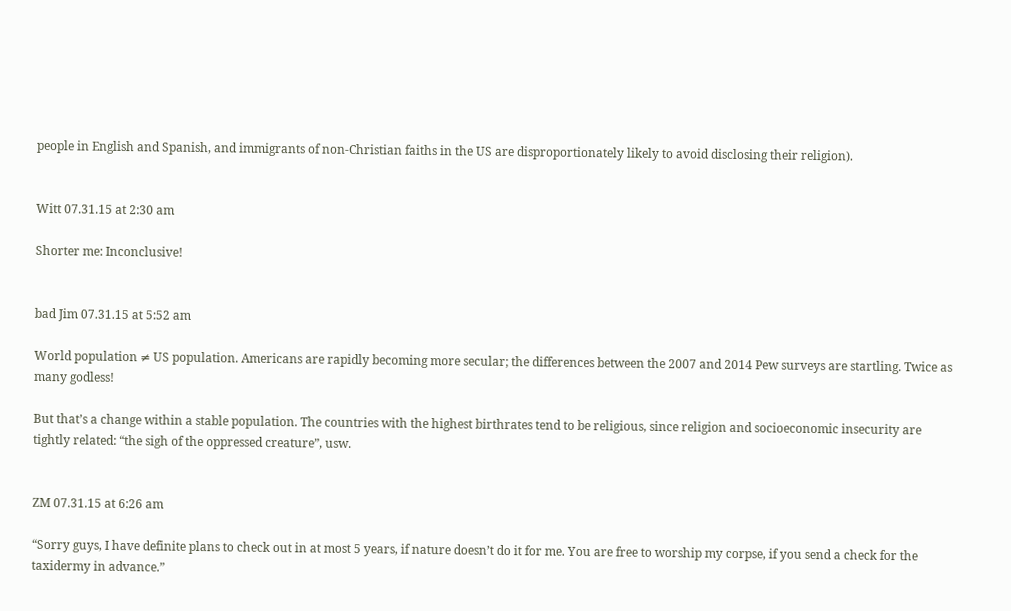people in English and Spanish, and immigrants of non-Christian faiths in the US are disproportionately likely to avoid disclosing their religion).


Witt 07.31.15 at 2:30 am

Shorter me: Inconclusive!


bad Jim 07.31.15 at 5:52 am

World population ≠ US population. Americans are rapidly becoming more secular; the differences between the 2007 and 2014 Pew surveys are startling. Twice as many godless!

But that’s a change within a stable population. The countries with the highest birthrates tend to be religious, since religion and socioeconomic insecurity are tightly related: “the sigh of the oppressed creature”, usw.


ZM 07.31.15 at 6:26 am

“Sorry guys, I have definite plans to check out in at most 5 years, if nature doesn’t do it for me. You are free to worship my corpse, if you send a check for the taxidermy in advance.”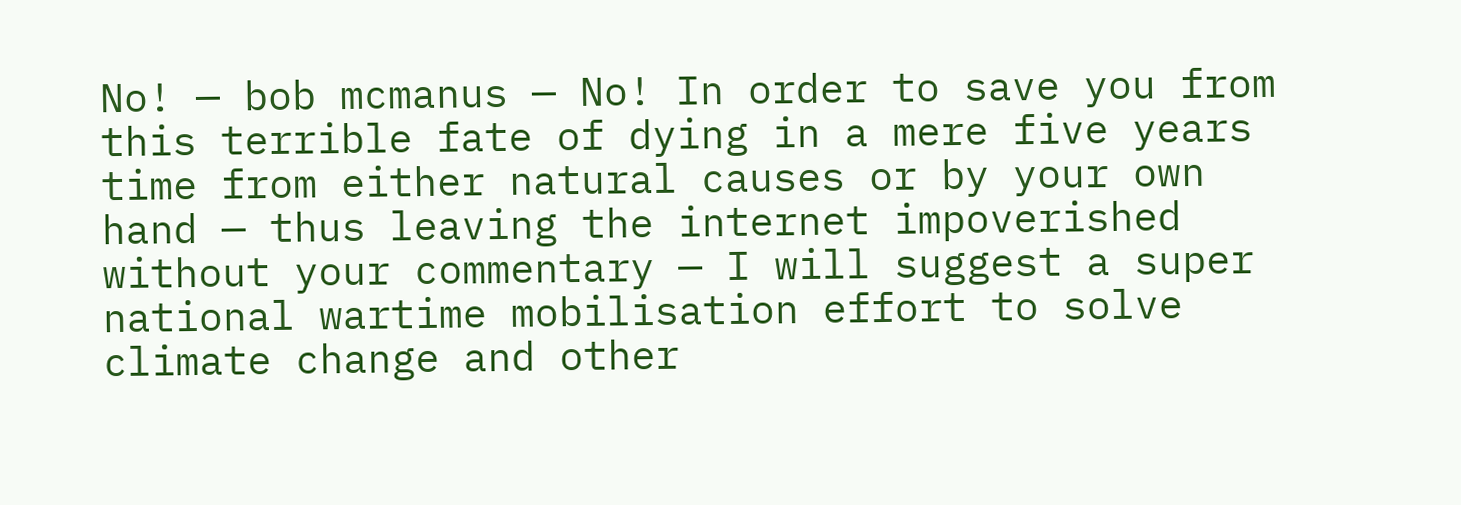No! — bob mcmanus — No! In order to save you from this terrible fate of dying in a mere five years time from either natural causes or by your own hand — thus leaving the internet impoverished without your commentary — I will suggest a super national wartime mobilisation effort to solve climate change and other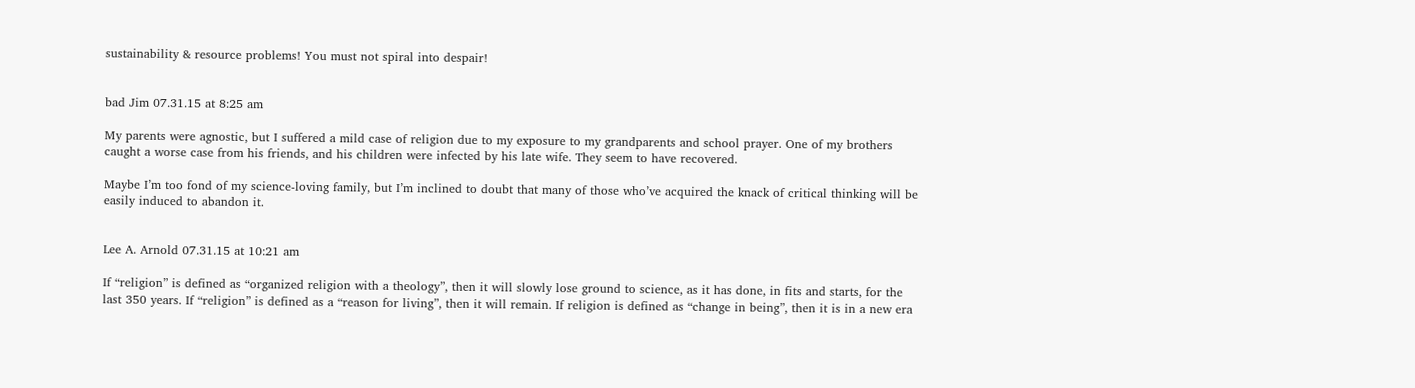sustainability & resource problems! You must not spiral into despair!


bad Jim 07.31.15 at 8:25 am

My parents were agnostic, but I suffered a mild case of religion due to my exposure to my grandparents and school prayer. One of my brothers caught a worse case from his friends, and his children were infected by his late wife. They seem to have recovered.

Maybe I’m too fond of my science-loving family, but I’m inclined to doubt that many of those who’ve acquired the knack of critical thinking will be easily induced to abandon it.


Lee A. Arnold 07.31.15 at 10:21 am

If “religion” is defined as “organized religion with a theology”, then it will slowly lose ground to science, as it has done, in fits and starts, for the last 350 years. If “religion” is defined as a “reason for living”, then it will remain. If religion is defined as “change in being”, then it is in a new era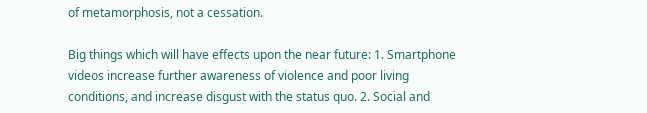of metamorphosis, not a cessation.

Big things which will have effects upon the near future: 1. Smartphone videos increase further awareness of violence and poor living conditions, and increase disgust with the status quo. 2. Social and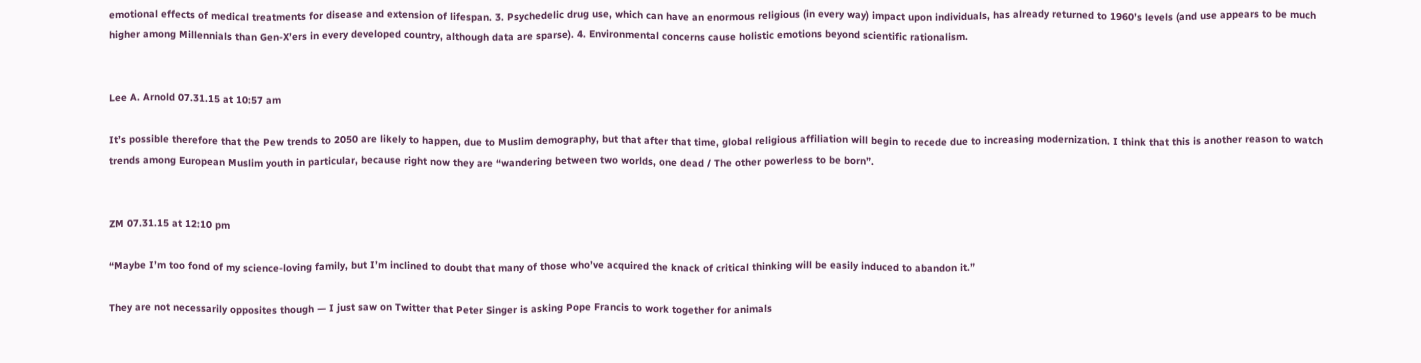emotional effects of medical treatments for disease and extension of lifespan. 3. Psychedelic drug use, which can have an enormous religious (in every way) impact upon individuals, has already returned to 1960’s levels (and use appears to be much higher among Millennials than Gen-X’ers in every developed country, although data are sparse). 4. Environmental concerns cause holistic emotions beyond scientific rationalism.


Lee A. Arnold 07.31.15 at 10:57 am

It’s possible therefore that the Pew trends to 2050 are likely to happen, due to Muslim demography, but that after that time, global religious affiliation will begin to recede due to increasing modernization. I think that this is another reason to watch trends among European Muslim youth in particular, because right now they are “wandering between two worlds, one dead / The other powerless to be born”.


ZM 07.31.15 at 12:10 pm

“Maybe I’m too fond of my science-loving family, but I’m inclined to doubt that many of those who’ve acquired the knack of critical thinking will be easily induced to abandon it.”

They are not necessarily opposites though — I just saw on Twitter that Peter Singer is asking Pope Francis to work together for animals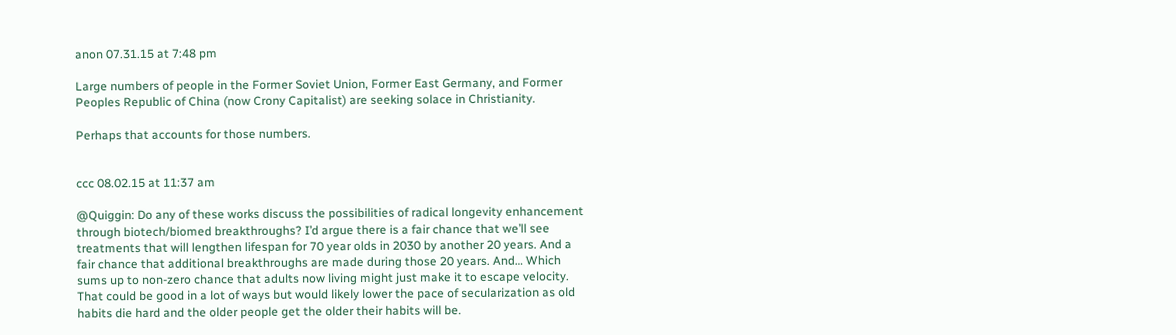anon 07.31.15 at 7:48 pm

Large numbers of people in the Former Soviet Union, Former East Germany, and Former Peoples Republic of China (now Crony Capitalist) are seeking solace in Christianity.

Perhaps that accounts for those numbers.


ccc 08.02.15 at 11:37 am

@Quiggin: Do any of these works discuss the possibilities of radical longevity enhancement through biotech/biomed breakthroughs? I’d argue there is a fair chance that we’ll see treatments that will lengthen lifespan for 70 year olds in 2030 by another 20 years. And a fair chance that additional breakthroughs are made during those 20 years. And… Which sums up to non-zero chance that adults now living might just make it to escape velocity. That could be good in a lot of ways but would likely lower the pace of secularization as old habits die hard and the older people get the older their habits will be.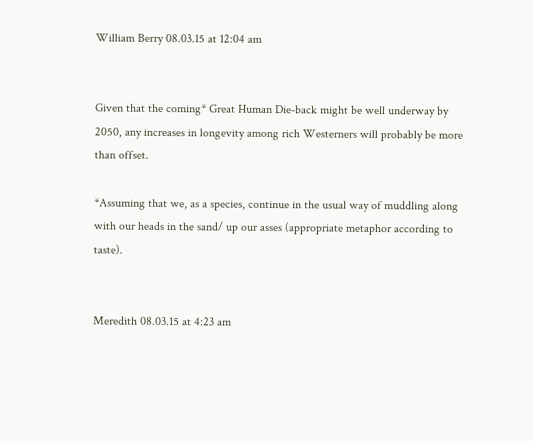William Berry 08.03.15 at 12:04 am


Given that the coming* Great Human Die-back might be well underway by 2050, any increases in longevity among rich Westerners will probably be more than offset.

*Assuming that we, as a species, continue in the usual way of muddling along with our heads in the sand/ up our asses (appropriate metaphor according to taste).


Meredith 08.03.15 at 4:23 am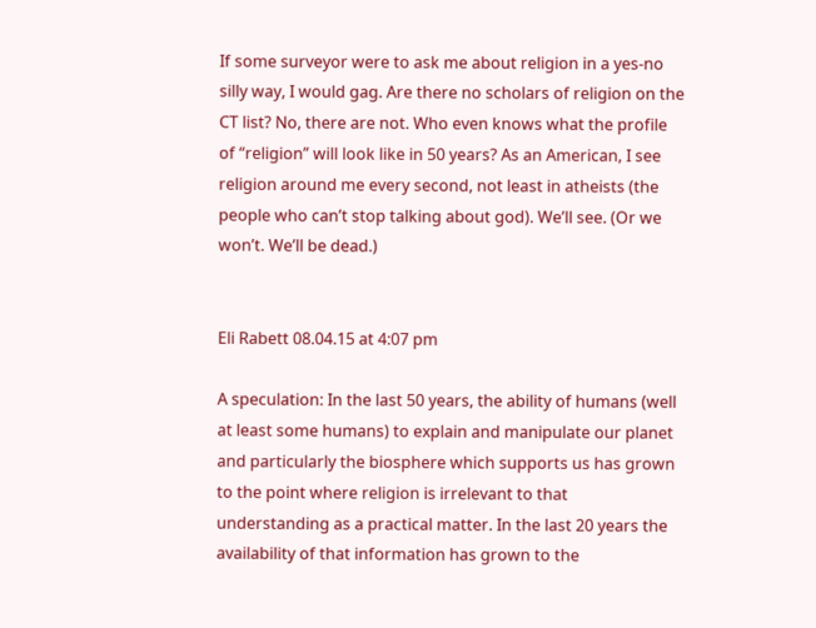If some surveyor were to ask me about religion in a yes-no silly way, I would gag. Are there no scholars of religion on the CT list? No, there are not. Who even knows what the profile of “religion” will look like in 50 years? As an American, I see religion around me every second, not least in atheists (the people who can’t stop talking about god). We’ll see. (Or we won’t. We’ll be dead.)


Eli Rabett 08.04.15 at 4:07 pm

A speculation: In the last 50 years, the ability of humans (well at least some humans) to explain and manipulate our planet and particularly the biosphere which supports us has grown to the point where religion is irrelevant to that understanding as a practical matter. In the last 20 years the availability of that information has grown to the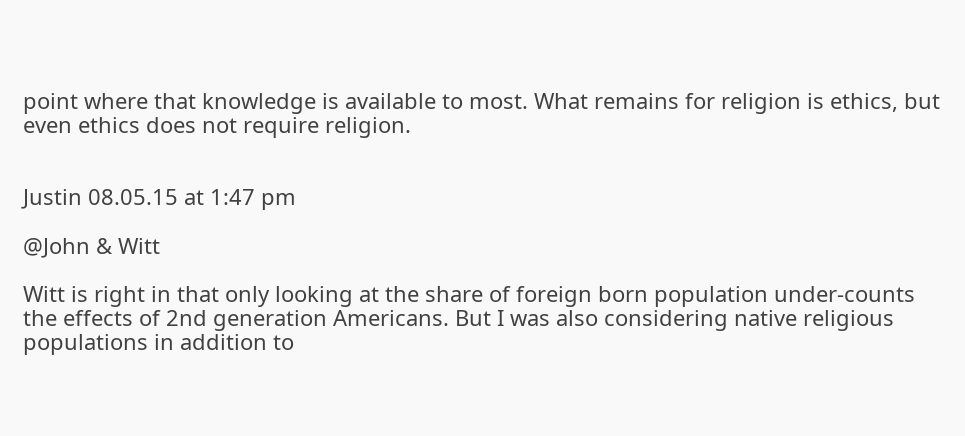point where that knowledge is available to most. What remains for religion is ethics, but even ethics does not require religion.


Justin 08.05.15 at 1:47 pm

@John & Witt

Witt is right in that only looking at the share of foreign born population under-counts the effects of 2nd generation Americans. But I was also considering native religious populations in addition to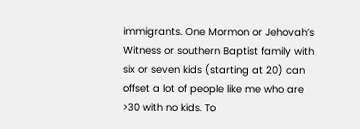immigrants. One Mormon or Jehovah’s Witness or southern Baptist family with six or seven kids (starting at 20) can offset a lot of people like me who are >30 with no kids. To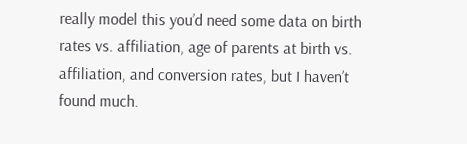really model this you’d need some data on birth rates vs. affiliation, age of parents at birth vs. affiliation, and conversion rates, but I haven’t found much.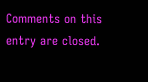Comments on this entry are closed.